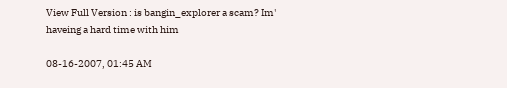View Full Version : is bangin_explorer a scam? Im' haveing a hard time with him

08-16-2007, 01:45 AM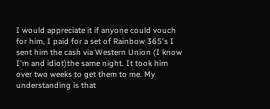I would appreciate it if anyone could vouch for him, I paid for a set of Rainbow 365's I sent him the cash via Western Union (I know I'm and idiot)the same night. It took him over two weeks to get them to me. My understanding is that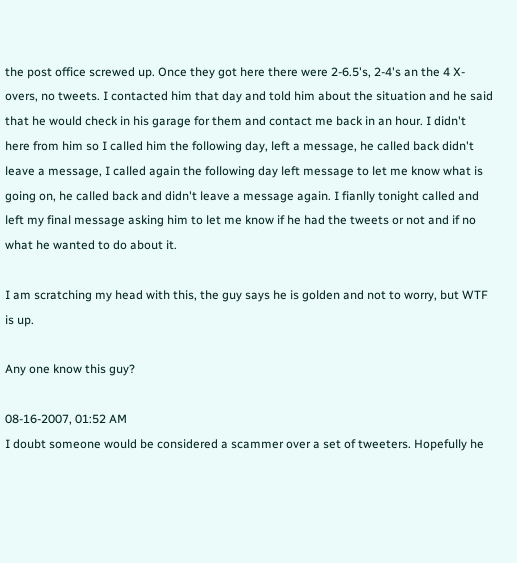the post office screwed up. Once they got here there were 2-6.5's, 2-4's an the 4 X-overs, no tweets. I contacted him that day and told him about the situation and he said that he would check in his garage for them and contact me back in an hour. I didn't here from him so I called him the following day, left a message, he called back didn't leave a message, I called again the following day left message to let me know what is going on, he called back and didn't leave a message again. I fianlly tonight called and left my final message asking him to let me know if he had the tweets or not and if no what he wanted to do about it.

I am scratching my head with this, the guy says he is golden and not to worry, but WTF is up.

Any one know this guy?

08-16-2007, 01:52 AM
I doubt someone would be considered a scammer over a set of tweeters. Hopefully he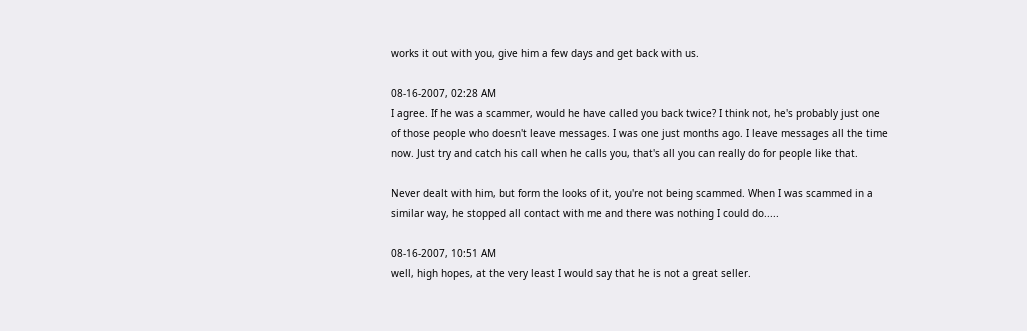works it out with you, give him a few days and get back with us.

08-16-2007, 02:28 AM
I agree. If he was a scammer, would he have called you back twice? I think not, he's probably just one of those people who doesn't leave messages. I was one just months ago. I leave messages all the time now. Just try and catch his call when he calls you, that's all you can really do for people like that.

Never dealt with him, but form the looks of it, you're not being scammed. When I was scammed in a similar way, he stopped all contact with me and there was nothing I could do.....

08-16-2007, 10:51 AM
well, high hopes, at the very least I would say that he is not a great seller.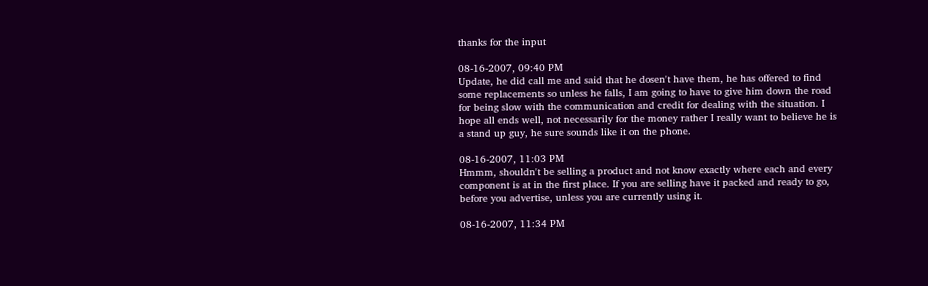thanks for the input

08-16-2007, 09:40 PM
Update, he did call me and said that he dosen't have them, he has offered to find some replacements so unless he falls, I am going to have to give him down the road for being slow with the communication and credit for dealing with the situation. I hope all ends well, not necessarily for the money rather I really want to believe he is a stand up guy, he sure sounds like it on the phone.

08-16-2007, 11:03 PM
Hmmm, shouldn't be selling a product and not know exactly where each and every component is at in the first place. If you are selling have it packed and ready to go, before you advertise, unless you are currently using it.

08-16-2007, 11:34 PM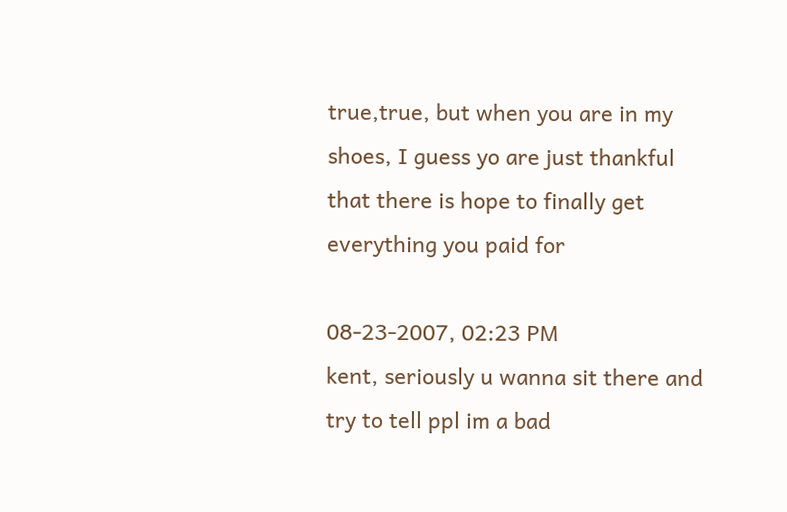true,true, but when you are in my shoes, I guess yo are just thankful that there is hope to finally get everything you paid for

08-23-2007, 02:23 PM
kent, seriously u wanna sit there and try to tell ppl im a bad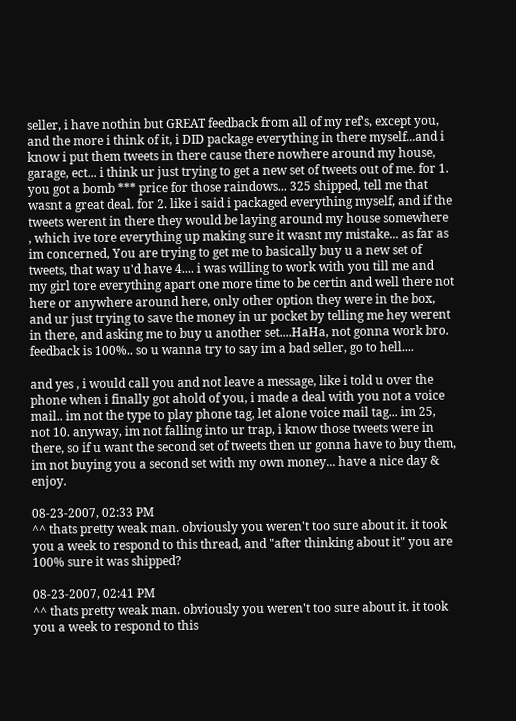seller, i have nothin but GREAT feedback from all of my ref's, except you, and the more i think of it, i DID package everything in there myself...and i know i put them tweets in there cause there nowhere around my house, garage, ect... i think ur just trying to get a new set of tweets out of me. for 1. you got a bomb *** price for those raindows... 325 shipped, tell me that wasnt a great deal. for 2. like i said i packaged everything myself, and if the tweets werent in there they would be laying around my house somewhere , which ive tore everything up making sure it wasnt my mistake... as far as im concerned, You are trying to get me to basically buy u a new set of tweets, that way u'd have 4.... i was willing to work with you till me and my girl tore everything apart one more time to be certin and well there not here or anywhere around here, only other option they were in the box, and ur just trying to save the money in ur pocket by telling me hey werent in there, and asking me to buy u another set....HaHa, not gonna work bro. feedback is 100%.. so u wanna try to say im a bad seller, go to hell....

and yes , i would call you and not leave a message, like i told u over the phone when i finally got ahold of you, i made a deal with you not a voice mail.. im not the type to play phone tag, let alone voice mail tag... im 25, not 10. anyway, im not falling into ur trap, i know those tweets were in there, so if u want the second set of tweets then ur gonna have to buy them, im not buying you a second set with my own money... have a nice day & enjoy.

08-23-2007, 02:33 PM
^^ thats pretty weak man. obviously you weren't too sure about it. it took you a week to respond to this thread, and "after thinking about it" you are 100% sure it was shipped?

08-23-2007, 02:41 PM
^^ thats pretty weak man. obviously you weren't too sure about it. it took you a week to respond to this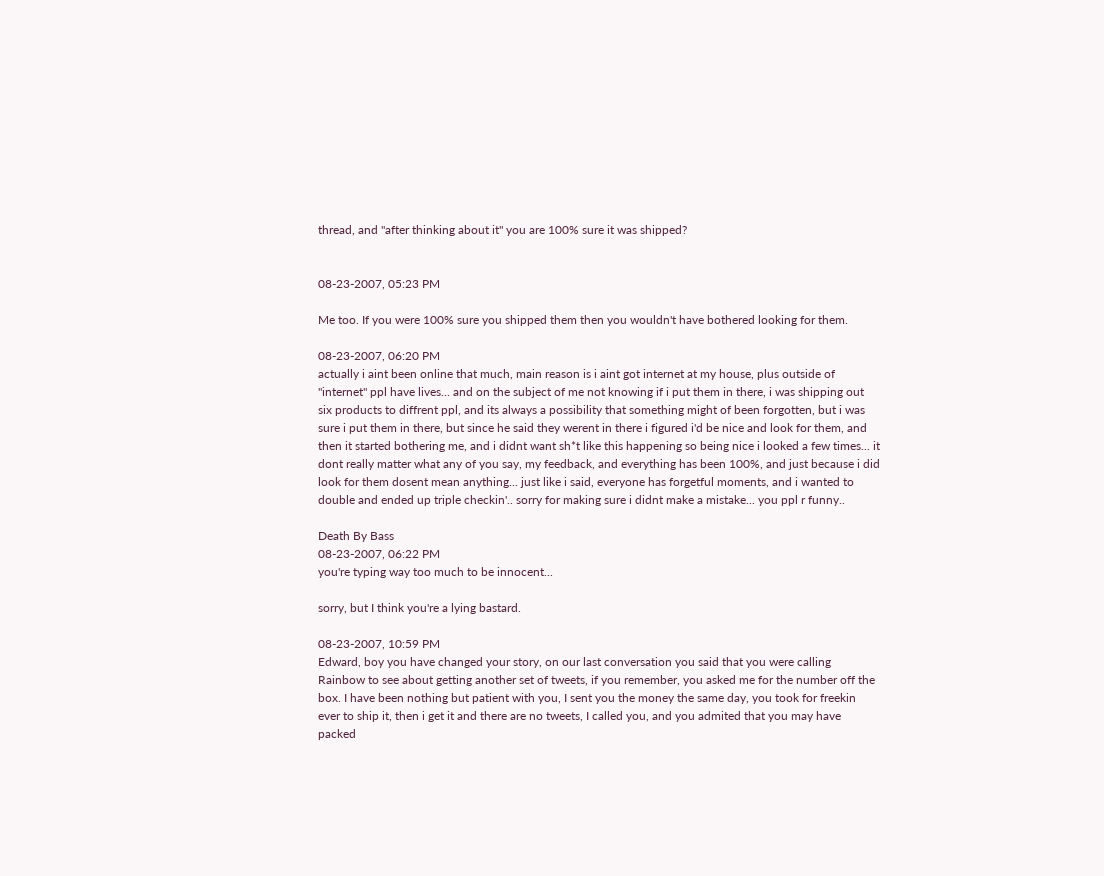thread, and "after thinking about it" you are 100% sure it was shipped?


08-23-2007, 05:23 PM

Me too. If you were 100% sure you shipped them then you wouldn't have bothered looking for them.

08-23-2007, 06:20 PM
actually i aint been online that much, main reason is i aint got internet at my house, plus outside of "internet" ppl have lives... and on the subject of me not knowing if i put them in there, i was shipping out six products to diffrent ppl, and its always a possibility that something might of been forgotten, but i was sure i put them in there, but since he said they werent in there i figured i'd be nice and look for them, and then it started bothering me, and i didnt want sh*t like this happening so being nice i looked a few times... it dont really matter what any of you say, my feedback, and everything has been 100%, and just because i did look for them dosent mean anything... just like i said, everyone has forgetful moments, and i wanted to double and ended up triple checkin'.. sorry for making sure i didnt make a mistake... you ppl r funny..

Death By Bass
08-23-2007, 06:22 PM
you're typing way too much to be innocent...

sorry, but I think you're a lying bastard.

08-23-2007, 10:59 PM
Edward, boy you have changed your story, on our last conversation you said that you were calling Rainbow to see about getting another set of tweets, if you remember, you asked me for the number off the box. I have been nothing but patient with you, I sent you the money the same day, you took for freekin ever to ship it, then i get it and there are no tweets, I called you, and you admited that you may have packed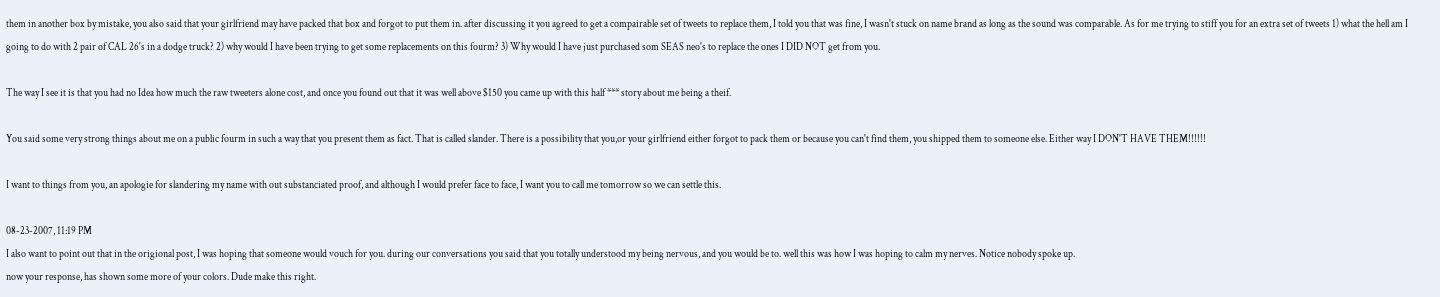them in another box by mistake, you also said that your girlfriend may have packed that box and forgot to put them in. after discussing it you agreed to get a compairable set of tweets to replace them, I told you that was fine, I wasn't stuck on name brand as long as the sound was comparable. As for me trying to stiff you for an extra set of tweets 1) what the hell am I going to do with 2 pair of CAL 26's in a dodge truck? 2) why would I have been trying to get some replacements on this fourm? 3) Why would I have just purchased som SEAS neo's to replace the ones I DID NOT get from you.

The way I see it is that you had no Idea how much the raw tweeters alone cost, and once you found out that it was well above $150 you came up with this half *** story about me being a theif.

You said some very strong things about me on a public fourm in such a way that you present them as fact. That is called slander. There is a possibility that you,or your girlfriend either forgot to pack them or because you can't find them, you shipped them to someone else. Either way I DON'T HAVE THEM!!!!!!

I want to things from you, an apologie for slandering my name with out substanciated proof, and although I would prefer face to face, I want you to call me tomorrow so we can settle this.

08-23-2007, 11:19 PM
I also want to point out that in the origional post, I was hoping that someone would vouch for you. during our conversations you said that you totally understood my being nervous, and you would be to. well this was how I was hoping to calm my nerves. Notice nobody spoke up.
now your response, has shown some more of your colors. Dude make this right.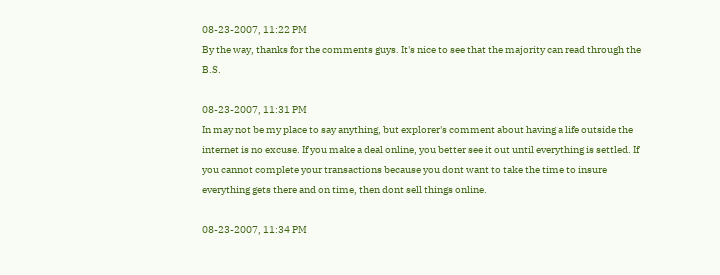08-23-2007, 11:22 PM
By the way, thanks for the comments guys. It's nice to see that the majority can read through the B.S.

08-23-2007, 11:31 PM
In may not be my place to say anything, but explorer's comment about having a life outside the internet is no excuse. If you make a deal online, you better see it out until everything is settled. If you cannot complete your transactions because you dont want to take the time to insure everything gets there and on time, then dont sell things online.

08-23-2007, 11:34 PM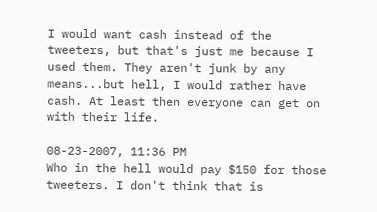I would want cash instead of the tweeters, but that's just me because I used them. They aren't junk by any means...but hell, I would rather have cash. At least then everyone can get on with their life.

08-23-2007, 11:36 PM
Who in the hell would pay $150 for those tweeters. I don't think that is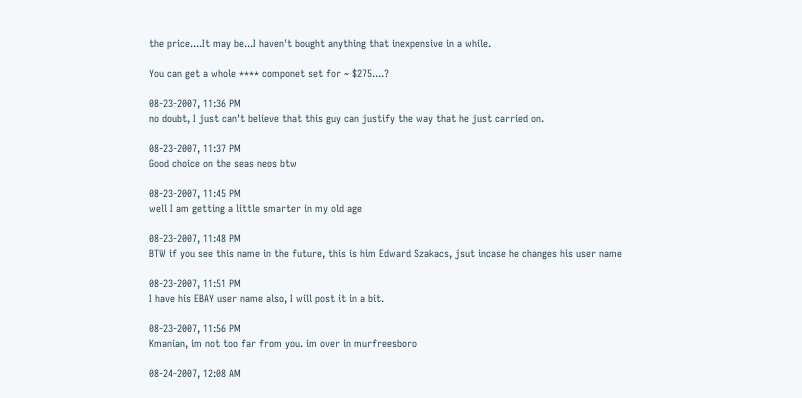the price....It may be...I haven't bought anything that inexpensive in a while.

You can get a whole **** componet set for ~ $275....?

08-23-2007, 11:36 PM
no doubt, I just can't believe that this guy can justify the way that he just carried on.

08-23-2007, 11:37 PM
Good choice on the seas neos btw

08-23-2007, 11:45 PM
well I am getting a little smarter in my old age

08-23-2007, 11:48 PM
BTW if you see this name in the future, this is him Edward Szakacs, jsut incase he changes his user name

08-23-2007, 11:51 PM
I have his EBAY user name also, I will post it in a bit.

08-23-2007, 11:56 PM
Kmanian, im not too far from you. im over in murfreesboro

08-24-2007, 12:08 AM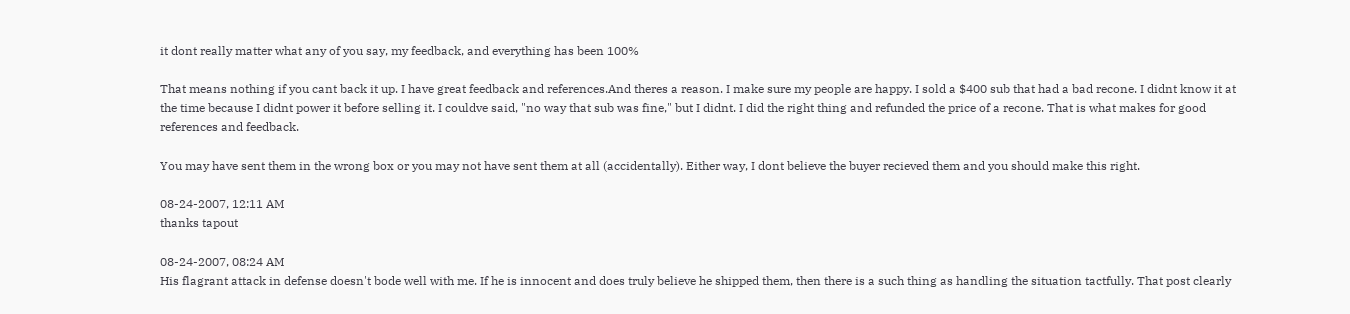it dont really matter what any of you say, my feedback, and everything has been 100%

That means nothing if you cant back it up. I have great feedback and references.And theres a reason. I make sure my people are happy. I sold a $400 sub that had a bad recone. I didnt know it at the time because I didnt power it before selling it. I couldve said, "no way that sub was fine," but I didnt. I did the right thing and refunded the price of a recone. That is what makes for good references and feedback.

You may have sent them in the wrong box or you may not have sent them at all (accidentally). Either way, I dont believe the buyer recieved them and you should make this right.

08-24-2007, 12:11 AM
thanks tapout

08-24-2007, 08:24 AM
His flagrant attack in defense doesn't bode well with me. If he is innocent and does truly believe he shipped them, then there is a such thing as handling the situation tactfully. That post clearly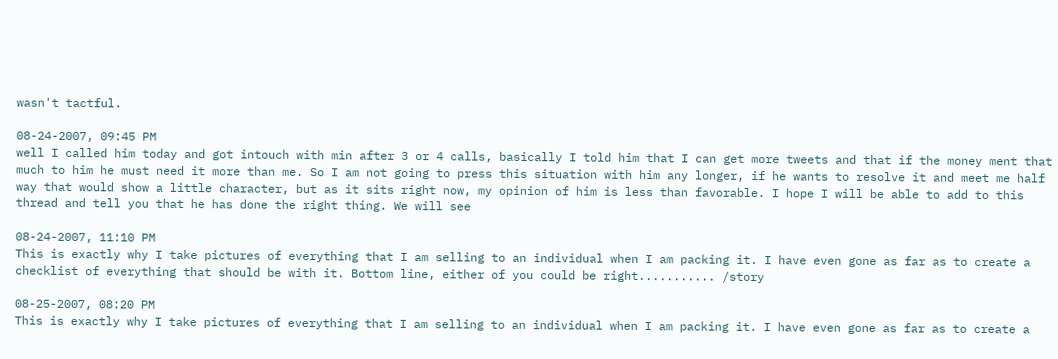wasn't tactful.

08-24-2007, 09:45 PM
well I called him today and got intouch with min after 3 or 4 calls, basically I told him that I can get more tweets and that if the money ment that much to him he must need it more than me. So I am not going to press this situation with him any longer, if he wants to resolve it and meet me half way that would show a little character, but as it sits right now, my opinion of him is less than favorable. I hope I will be able to add to this thread and tell you that he has done the right thing. We will see

08-24-2007, 11:10 PM
This is exactly why I take pictures of everything that I am selling to an individual when I am packing it. I have even gone as far as to create a checklist of everything that should be with it. Bottom line, either of you could be right........... /story

08-25-2007, 08:20 PM
This is exactly why I take pictures of everything that I am selling to an individual when I am packing it. I have even gone as far as to create a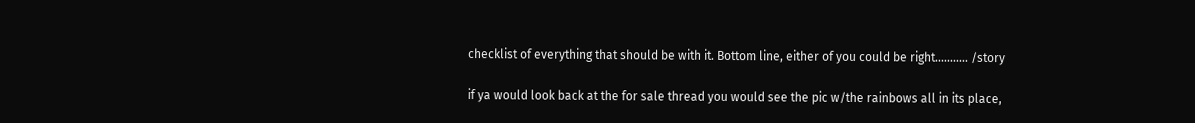checklist of everything that should be with it. Bottom line, either of you could be right........... /story

if ya would look back at the for sale thread you would see the pic w/the rainbows all in its place,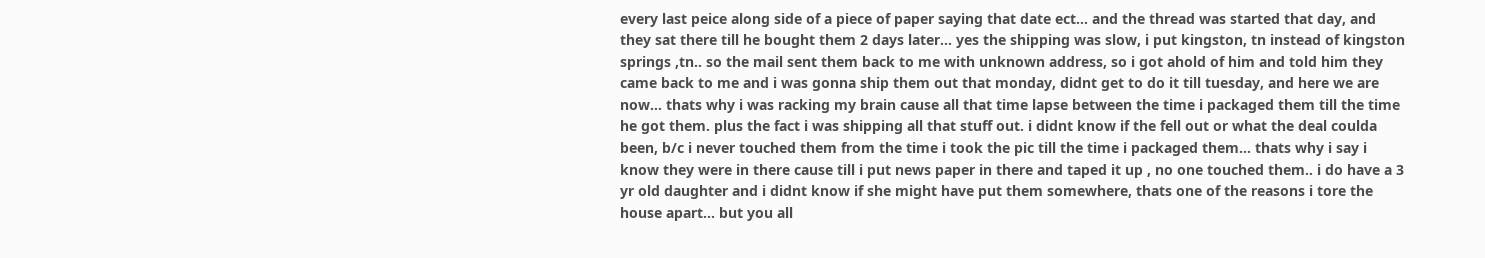every last peice along side of a piece of paper saying that date ect... and the thread was started that day, and they sat there till he bought them 2 days later... yes the shipping was slow, i put kingston, tn instead of kingston springs ,tn.. so the mail sent them back to me with unknown address, so i got ahold of him and told him they came back to me and i was gonna ship them out that monday, didnt get to do it till tuesday, and here we are now... thats why i was racking my brain cause all that time lapse between the time i packaged them till the time he got them. plus the fact i was shipping all that stuff out. i didnt know if the fell out or what the deal coulda been, b/c i never touched them from the time i took the pic till the time i packaged them... thats why i say i know they were in there cause till i put news paper in there and taped it up , no one touched them.. i do have a 3 yr old daughter and i didnt know if she might have put them somewhere, thats one of the reasons i tore the house apart... but you all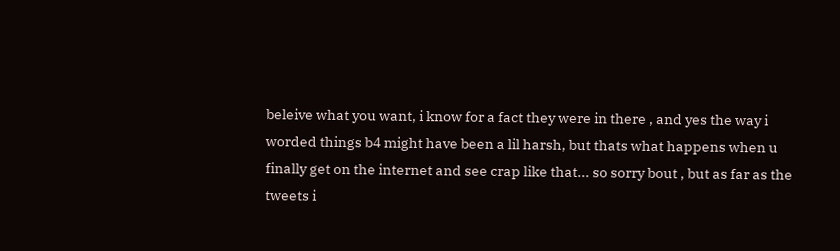beleive what you want, i know for a fact they were in there , and yes the way i worded things b4 might have been a lil harsh, but thats what happens when u finally get on the internet and see crap like that... so sorry bout , but as far as the tweets i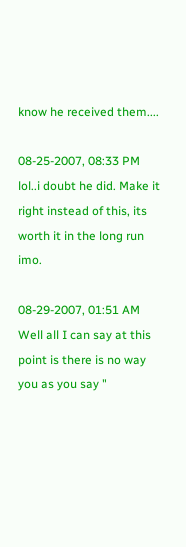know he received them....

08-25-2007, 08:33 PM
lol..i doubt he did. Make it right instead of this, its worth it in the long run imo.

08-29-2007, 01:51 AM
Well all I can say at this point is there is no way you as you say "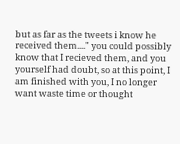but as far as the tweets i know he received them...." you could possibly know that I recieved them, and you yourself had doubt, so at this point, I am finished with you, I no longer want waste time or thought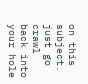on this subject. just go crawl back into your hole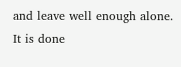and leave well enough alone. It is done